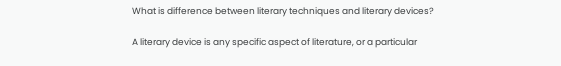What is difference between literary techniques and literary devices?

A literary device is any specific aspect of literature, or a particular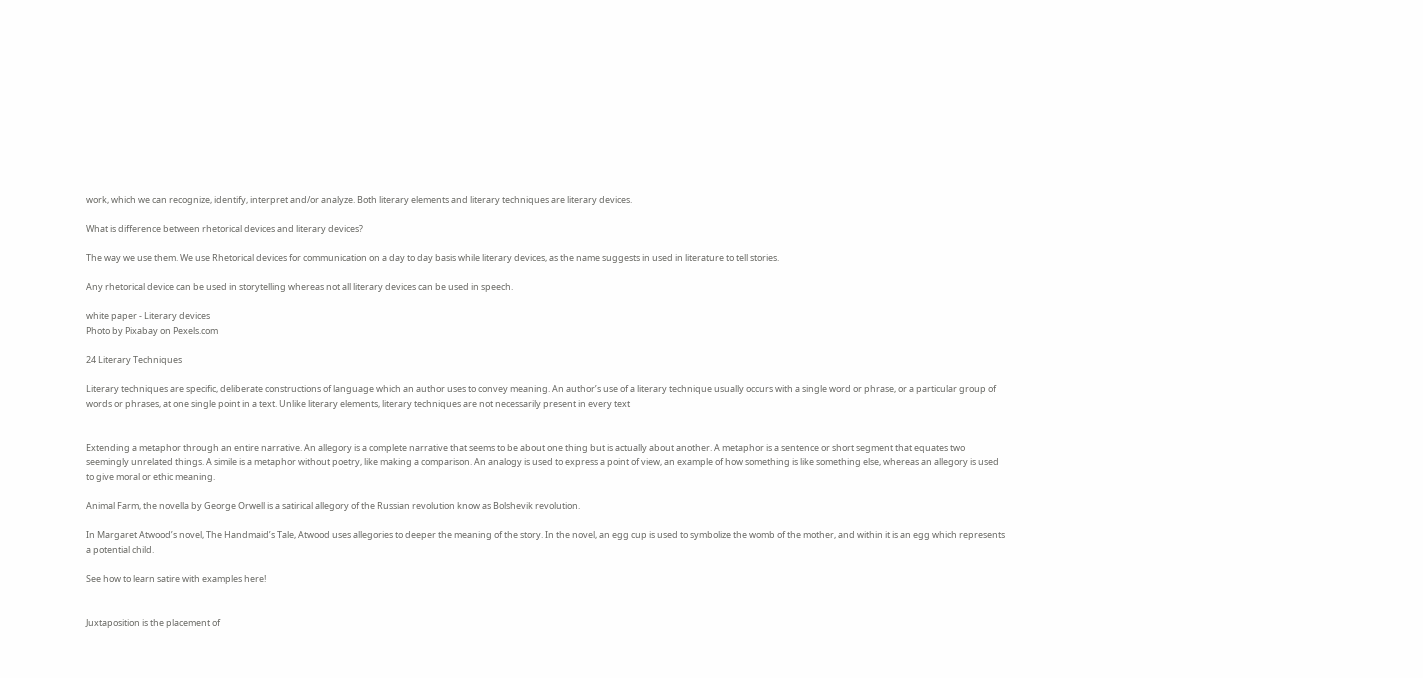work, which we can recognize, identify, interpret and/or analyze. Both literary elements and literary techniques are literary devices.

What is difference between rhetorical devices and literary devices?

The way we use them. We use Rhetorical devices for communication on a day to day basis while literary devices, as the name suggests in used in literature to tell stories.

Any rhetorical device can be used in storytelling whereas not all literary devices can be used in speech.

white paper - Literary devices
Photo by Pixabay on Pexels.com

24 Literary Techniques

Literary techniques are specific, deliberate constructions of language which an author uses to convey meaning. An author’s use of a literary technique usually occurs with a single word or phrase, or a particular group of words or phrases, at one single point in a text. Unlike literary elements, literary techniques are not necessarily present in every text


Extending a metaphor through an entire narrative. An allegory is a complete narrative that seems to be about one thing but is actually about another. A metaphor is a sentence or short segment that equates two seemingly unrelated things. A simile is a metaphor without poetry, like making a comparison. An analogy is used to express a point of view, an example of how something is like something else, whereas an allegory is used to give moral or ethic meaning.

Animal Farm, the novella by George Orwell is a satirical allegory of the Russian revolution know as Bolshevik revolution.

In Margaret Atwood’s novel, The Handmaid’s Tale, Atwood uses allegories to deeper the meaning of the story. In the novel, an egg cup is used to symbolize the womb of the mother, and within it is an egg which represents a potential child.

See how to learn satire with examples here!


Juxtaposition is the placement of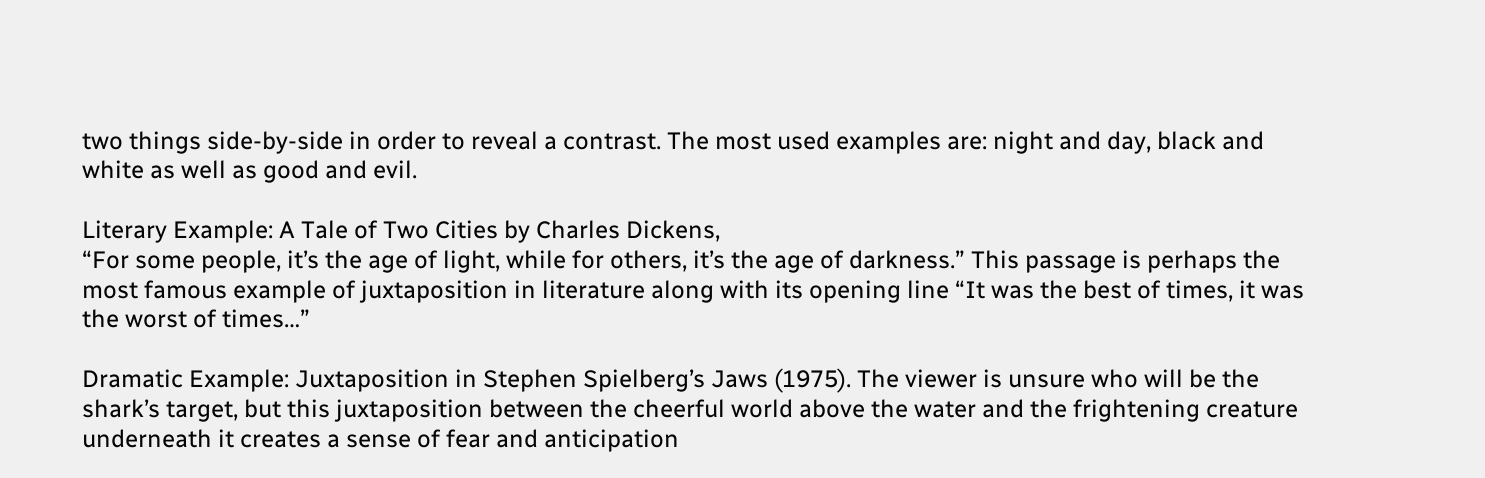two things side-by-side in order to reveal a contrast. The most used examples are: night and day, black and white as well as good and evil.

Literary Example: A Tale of Two Cities by Charles Dickens,
“For some people, it’s the age of light, while for others, it’s the age of darkness.” This passage is perhaps the most famous example of juxtaposition in literature along with its opening line “It was the best of times, it was the worst of times…”

Dramatic Example: Juxtaposition in Stephen Spielberg’s Jaws (1975). The viewer is unsure who will be the shark’s target, but this juxtaposition between the cheerful world above the water and the frightening creature underneath it creates a sense of fear and anticipation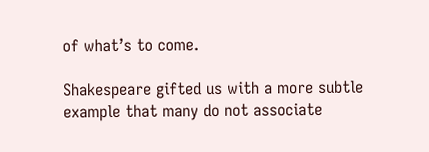of what’s to come.

Shakespeare gifted us with a more subtle example that many do not associate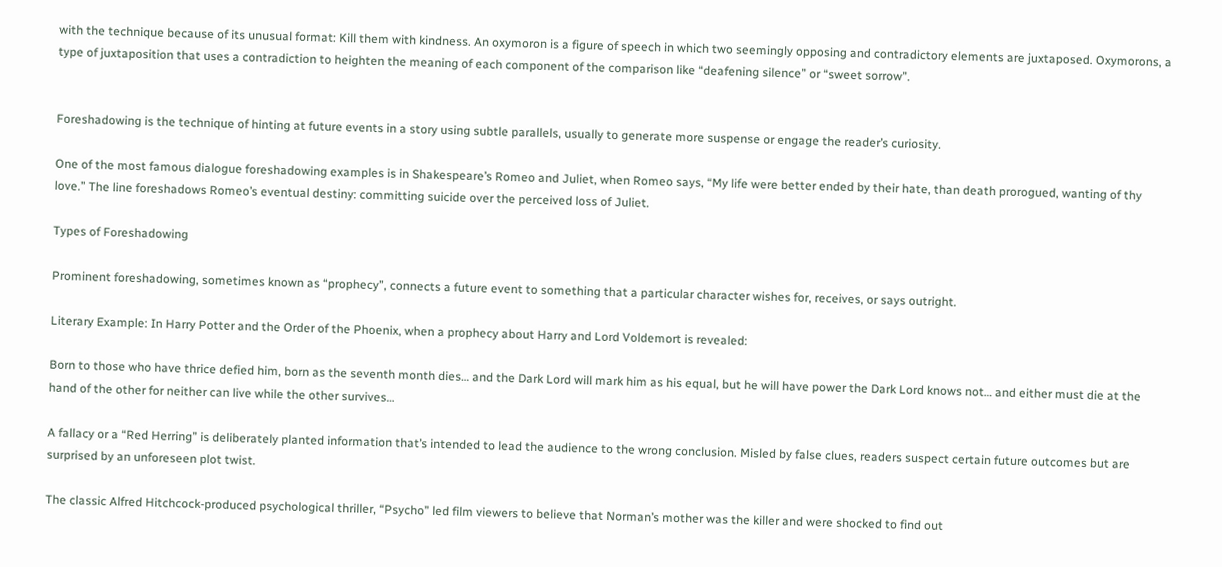with the technique because of its unusual format: Kill them with kindness. An oxymoron is a figure of speech in which two seemingly opposing and contradictory elements are juxtaposed. Oxymorons, a type of juxtaposition that uses a contradiction to heighten the meaning of each component of the comparison like “deafening silence” or “sweet sorrow”.


Foreshadowing is the technique of hinting at future events in a story using subtle parallels, usually to generate more suspense or engage the reader’s curiosity.

One of the most famous dialogue foreshadowing examples is in Shakespeare’s Romeo and Juliet, when Romeo says, “My life were better ended by their hate, than death prorogued, wanting of thy love.” The line foreshadows Romeo’s eventual destiny: committing suicide over the perceived loss of Juliet.

Types of Foreshadowing

Prominent foreshadowing, sometimes known as “prophecy”, connects a future event to something that a particular character wishes for, receives, or says outright.

Literary Example: In Harry Potter and the Order of the Phoenix, when a prophecy about Harry and Lord Voldemort is revealed:

Born to those who have thrice defied him, born as the seventh month dies… and the Dark Lord will mark him as his equal, but he will have power the Dark Lord knows not… and either must die at the hand of the other for neither can live while the other survives…

A fallacy or a “Red Herring” is deliberately planted information that’s intended to lead the audience to the wrong conclusion. Misled by false clues, readers suspect certain future outcomes but are surprised by an unforeseen plot twist.

The classic Alfred Hitchcock-produced psychological thriller, “Psycho” led film viewers to believe that Norman’s mother was the killer and were shocked to find out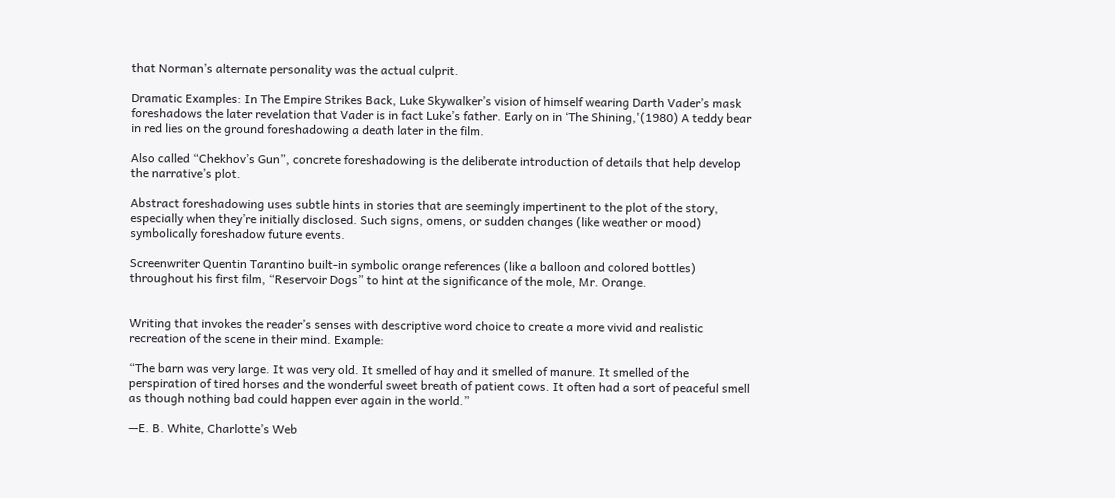that Norman’s alternate personality was the actual culprit.

Dramatic Examples: In The Empire Strikes Back, Luke Skywalker’s vision of himself wearing Darth Vader’s mask foreshadows the later revelation that Vader is in fact Luke’s father. Early on in ‘The Shining,'(1980) A teddy bear in red lies on the ground foreshadowing a death later in the film.

Also called “Chekhov’s Gun”, concrete foreshadowing is the deliberate introduction of details that help develop the narrative’s plot.

Abstract foreshadowing uses subtle hints in stories that are seemingly impertinent to the plot of the story, especially when they’re initially disclosed. Such signs, omens, or sudden changes (like weather or mood) symbolically foreshadow future events.

Screenwriter Quentin Tarantino built-in symbolic orange references (like a balloon and colored bottles) throughout his first film, “Reservoir Dogs” to hint at the significance of the mole, Mr. Orange.


Writing that invokes the reader’s senses with descriptive word choice to create a more vivid and realistic recreation of the scene in their mind. Example:

“The barn was very large. It was very old. It smelled of hay and it smelled of manure. It smelled of the perspiration of tired horses and the wonderful sweet breath of patient cows. It often had a sort of peaceful smell as though nothing bad could happen ever again in the world.”

—E. B. White, Charlotte’s Web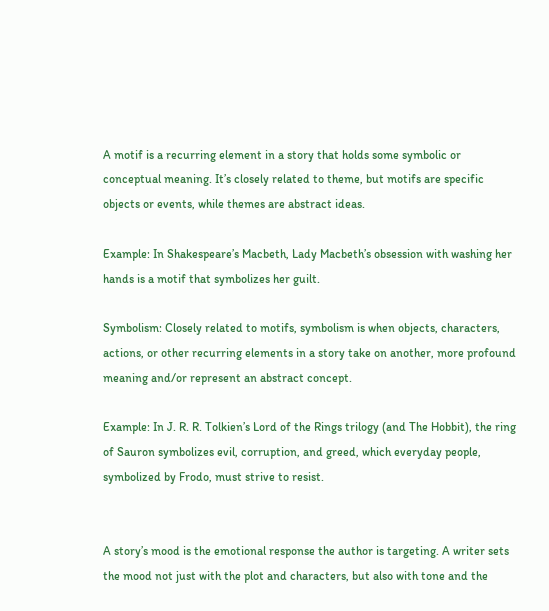A motif is a recurring element in a story that holds some symbolic or conceptual meaning. It’s closely related to theme, but motifs are specific objects or events, while themes are abstract ideas.

Example: In Shakespeare’s Macbeth, Lady Macbeth’s obsession with washing her hands is a motif that symbolizes her guilt.

Symbolism: Closely related to motifs, symbolism is when objects, characters, actions, or other recurring elements in a story take on another, more profound meaning and/or represent an abstract concept.

Example: In J. R. R. Tolkien’s Lord of the Rings trilogy (and The Hobbit), the ring of Sauron symbolizes evil, corruption, and greed, which everyday people, symbolized by Frodo, must strive to resist.


A story’s mood is the emotional response the author is targeting. A writer sets the mood not just with the plot and characters, but also with tone and the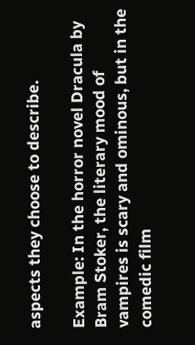aspects they choose to describe.

Example: In the horror novel Dracula by Bram Stoker, the literary mood of vampires is scary and ominous, but in the comedic film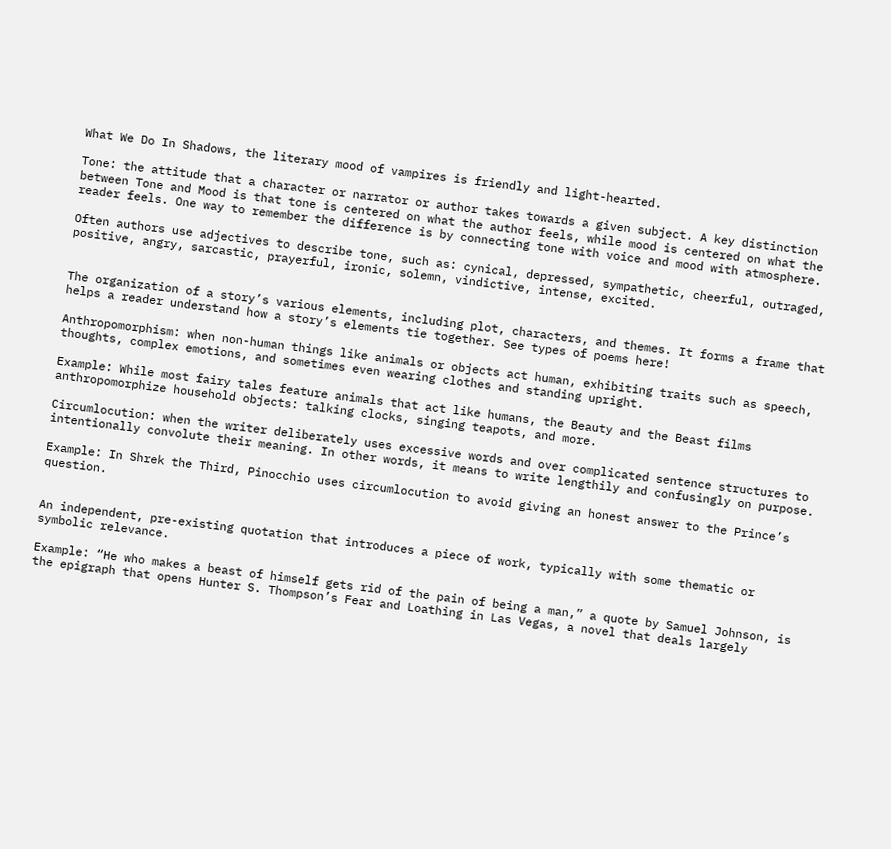What We Do In Shadows, the literary mood of vampires is friendly and light-hearted.

Tone: the attitude that a character or narrator or author takes towards a given subject. A key distinction between Tone and Mood is that tone is centered on what the author feels, while mood is centered on what the reader feels. One way to remember the difference is by connecting tone with voice and mood with atmosphere.

Often authors use adjectives to describe tone, such as: cynical, depressed, sympathetic, cheerful, outraged, positive, angry, sarcastic, prayerful, ironic, solemn, vindictive, intense, excited.


The organization of a story’s various elements, including plot, characters, and themes. It forms a frame that helps a reader understand how a story’s elements tie together. See types of poems here!

Anthropomorphism: when non-human things like animals or objects act human, exhibiting traits such as speech, thoughts, complex emotions, and sometimes even wearing clothes and standing upright.

Example: While most fairy tales feature animals that act like humans, the Beauty and the Beast films anthropomorphize household objects: talking clocks, singing teapots, and more.

Circumlocution: when the writer deliberately uses excessive words and over complicated sentence structures to intentionally convolute their meaning. In other words, it means to write lengthily and confusingly on purpose.

Example: In Shrek the Third, Pinocchio uses circumlocution to avoid giving an honest answer to the Prince’s question.


An independent, pre-existing quotation that introduces a piece of work, typically with some thematic or symbolic relevance.

Example: “He who makes a beast of himself gets rid of the pain of being a man,” a quote by Samuel Johnson, is the epigraph that opens Hunter S. Thompson’s Fear and Loathing in Las Vegas, a novel that deals largely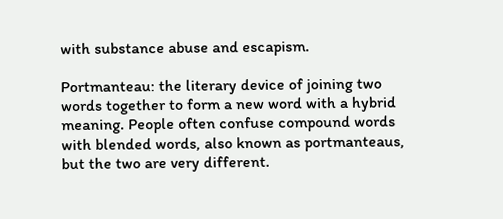with substance abuse and escapism.

Portmanteau: the literary device of joining two words together to form a new word with a hybrid meaning. People often confuse compound words with blended words, also known as portmanteaus, but the two are very different.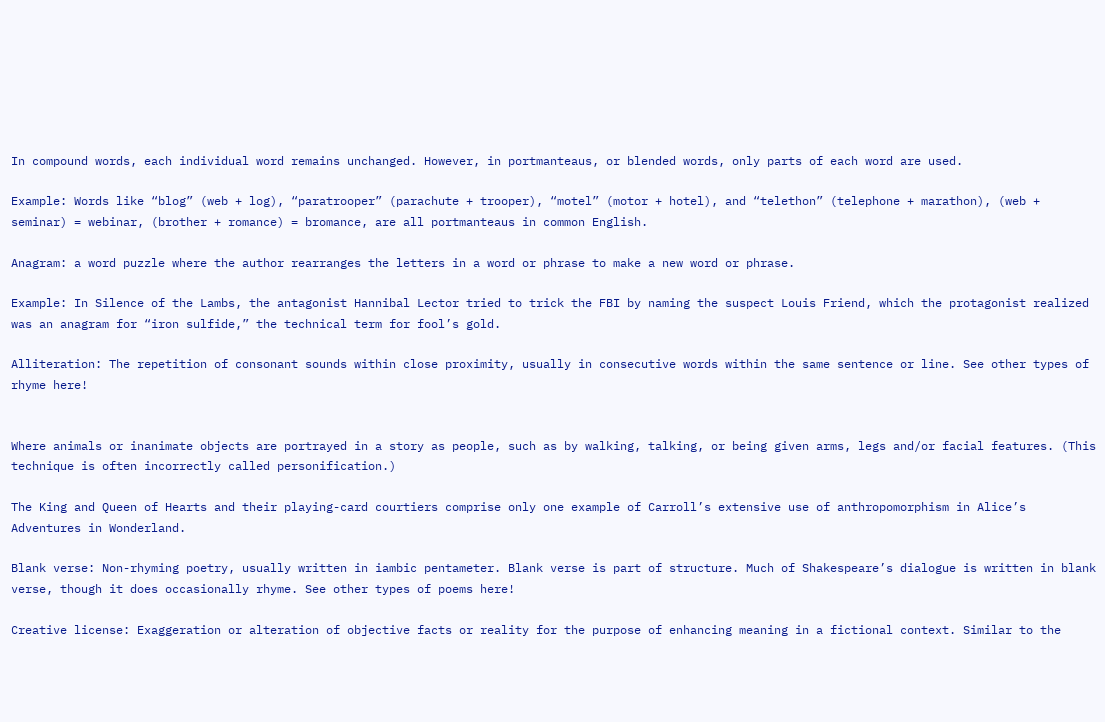In compound words, each individual word remains unchanged. However, in portmanteaus, or blended words, only parts of each word are used.

Example: Words like “blog” (web + log), “paratrooper” (parachute + trooper), “motel” (motor + hotel), and “telethon” (telephone + marathon), (web + seminar) = webinar, (brother + romance) = bromance, are all portmanteaus in common English.

Anagram: a word puzzle where the author rearranges the letters in a word or phrase to make a new word or phrase.

Example: In Silence of the Lambs, the antagonist Hannibal Lector tried to trick the FBI by naming the suspect Louis Friend, which the protagonist realized was an anagram for “iron sulfide,” the technical term for fool’s gold.

Alliteration: The repetition of consonant sounds within close proximity, usually in consecutive words within the same sentence or line. See other types of rhyme here!


Where animals or inanimate objects are portrayed in a story as people, such as by walking, talking, or being given arms, legs and/or facial features. (This technique is often incorrectly called personification.)

The King and Queen of Hearts and their playing-card courtiers comprise only one example of Carroll’s extensive use of anthropomorphism in Alice’s Adventures in Wonderland.

Blank verse: Non-rhyming poetry, usually written in iambic pentameter. Blank verse is part of structure. Much of Shakespeare’s dialogue is written in blank verse, though it does occasionally rhyme. See other types of poems here!

Creative license: Exaggeration or alteration of objective facts or reality for the purpose of enhancing meaning in a fictional context. Similar to the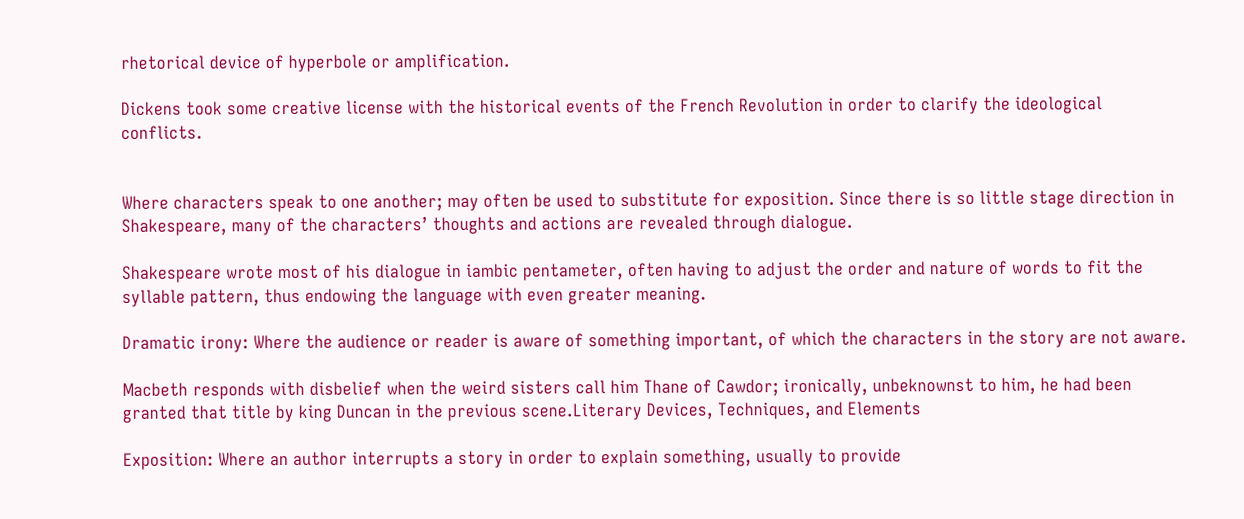rhetorical device of hyperbole or amplification.

Dickens took some creative license with the historical events of the French Revolution in order to clarify the ideological conflicts.


Where characters speak to one another; may often be used to substitute for exposition. Since there is so little stage direction in Shakespeare, many of the characters’ thoughts and actions are revealed through dialogue.

Shakespeare wrote most of his dialogue in iambic pentameter, often having to adjust the order and nature of words to fit the syllable pattern, thus endowing the language with even greater meaning.

Dramatic irony: Where the audience or reader is aware of something important, of which the characters in the story are not aware.

Macbeth responds with disbelief when the weird sisters call him Thane of Cawdor; ironically, unbeknownst to him, he had been granted that title by king Duncan in the previous scene.Literary Devices, Techniques, and Elements

Exposition: Where an author interrupts a story in order to explain something, usually to provide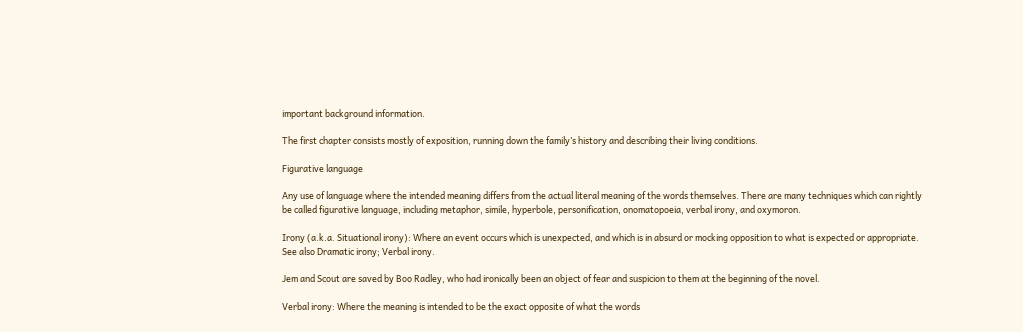important background information.

The first chapter consists mostly of exposition, running down the family’s history and describing their living conditions.

Figurative language

Any use of language where the intended meaning differs from the actual literal meaning of the words themselves. There are many techniques which can rightly be called figurative language, including metaphor, simile, hyperbole, personification, onomatopoeia, verbal irony, and oxymoron.

Irony (a.k.a. Situational irony): Where an event occurs which is unexpected, and which is in absurd or mocking opposition to what is expected or appropriate. See also Dramatic irony; Verbal irony.

Jem and Scout are saved by Boo Radley, who had ironically been an object of fear and suspicion to them at the beginning of the novel.

Verbal irony: Where the meaning is intended to be the exact opposite of what the words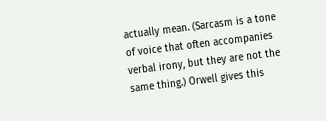actually mean. (Sarcasm is a tone of voice that often accompanies verbal irony, but they are not the same thing.) Orwell gives this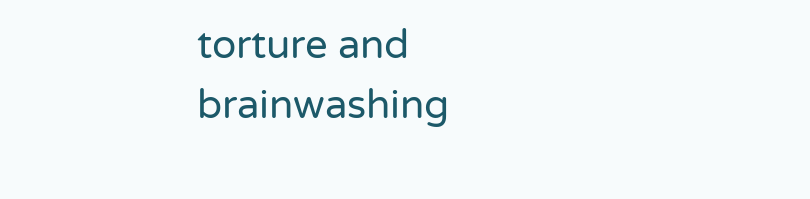torture and brainwashing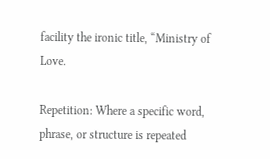facility the ironic title, “Ministry of Love.

Repetition: Where a specific word, phrase, or structure is repeated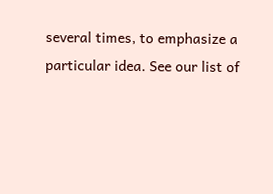several times, to emphasize a
particular idea. See our list of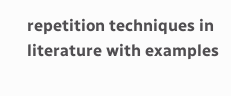repetition techniques in literature with examples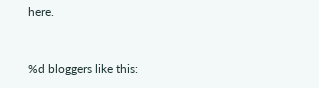here.



%d bloggers like this: